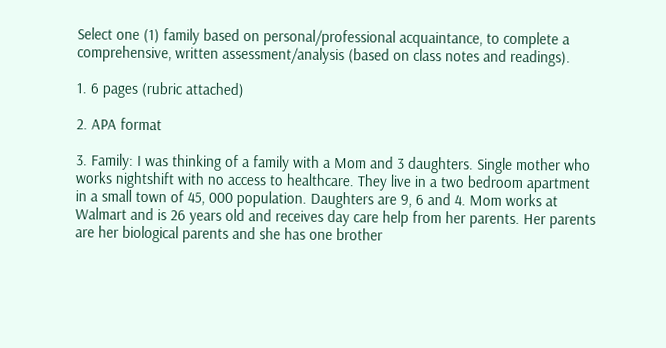Select one (1) family based on personal/professional acquaintance, to complete a comprehensive, written assessment/analysis (based on class notes and readings).

1. 6 pages (rubric attached)

2. APA format

3. Family: I was thinking of a family with a Mom and 3 daughters. Single mother who works nightshift with no access to healthcare. They live in a two bedroom apartment in a small town of 45, 000 population. Daughters are 9, 6 and 4. Mom works at Walmart and is 26 years old and receives day care help from her parents. Her parents are her biological parents and she has one brother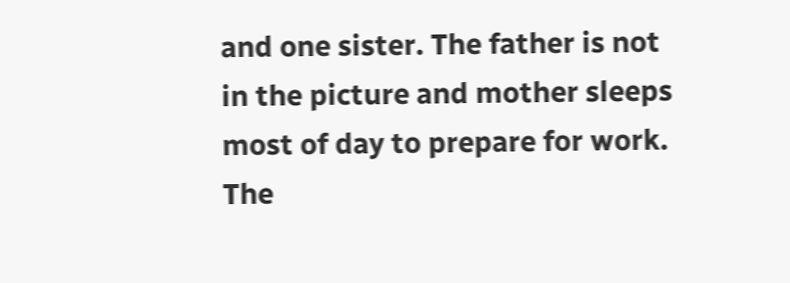and one sister. The father is not in the picture and mother sleeps most of day to prepare for work. The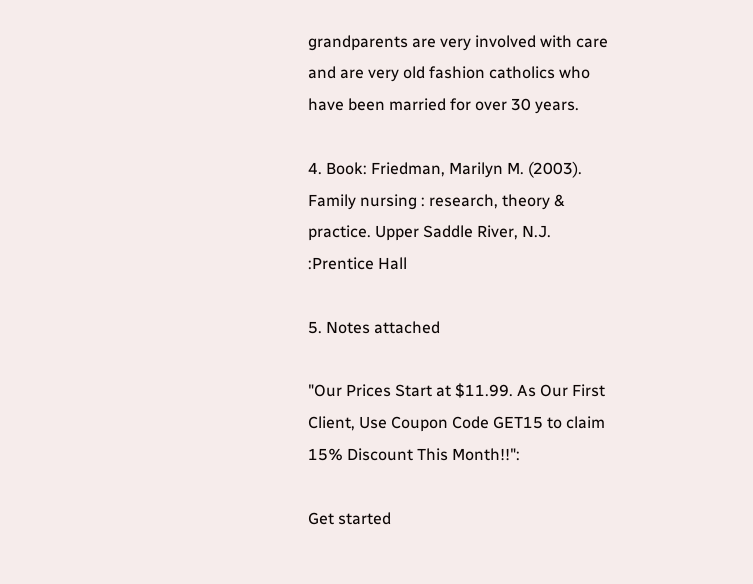grandparents are very involved with care and are very old fashion catholics who have been married for over 30 years.

4. Book: Friedman, Marilyn M. (2003). Family nursing : research, theory & practice. Upper Saddle River, N.J. :Prentice Hall

5. Notes attached

"Our Prices Start at $11.99. As Our First Client, Use Coupon Code GET15 to claim 15% Discount This Month!!":

Get started